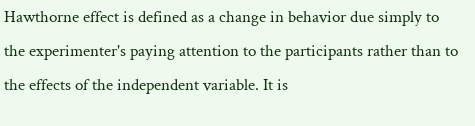Hawthorne effect is defined as a change in behavior due simply to the experimenter's paying attention to the participants rather than to the effects of the independent variable. It is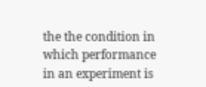the the condition in which performance in an experiment is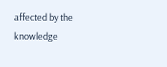affected by the knowledge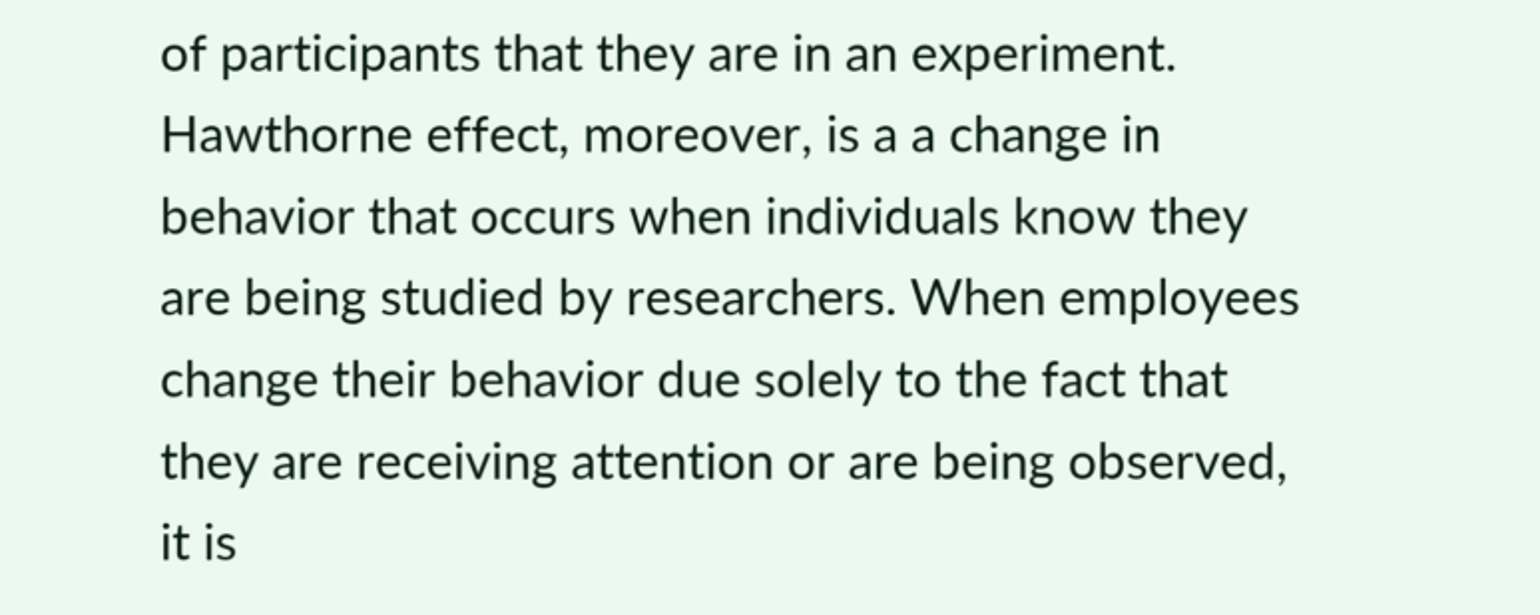of participants that they are in an experiment. Hawthorne effect, moreover, is a a change in behavior that occurs when individuals know they are being studied by researchers. When employees change their behavior due solely to the fact that they are receiving attention or are being observed, it is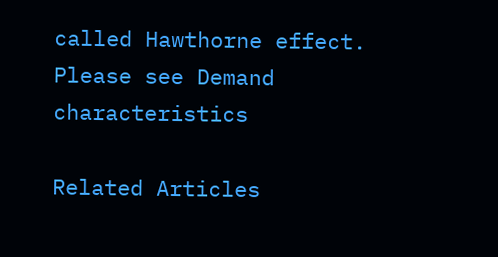called Hawthorne effect. Please see Demand characteristics

Related Articles